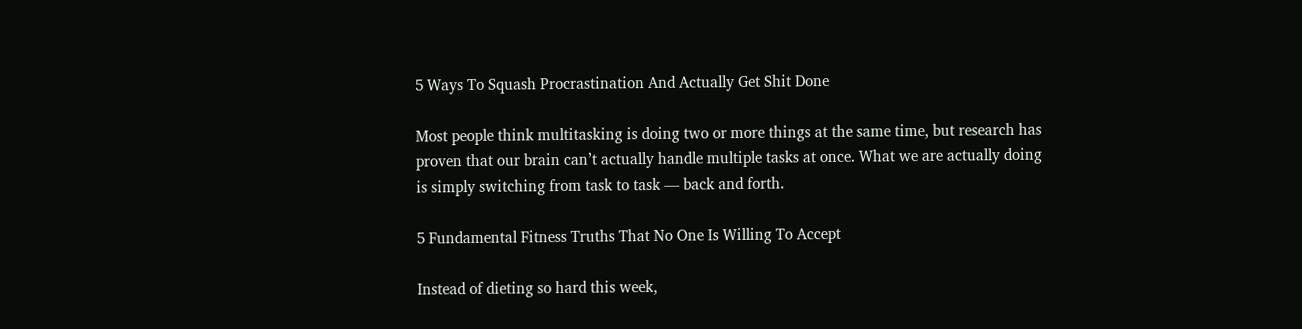5 Ways To Squash Procrastination And Actually Get Shit Done

Most people think multitasking is doing two or more things at the same time, but research has proven that our brain can’t actually handle multiple tasks at once. What we are actually doing is simply switching from task to task — back and forth.

5 Fundamental Fitness Truths That No One Is Willing To Accept

Instead of dieting so hard this week,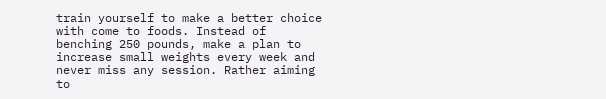train yourself to make a better choice with come to foods. Instead of benching 250 pounds, make a plan to increase small weights every week and never miss any session. Rather aiming to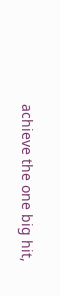achieve the one big hit,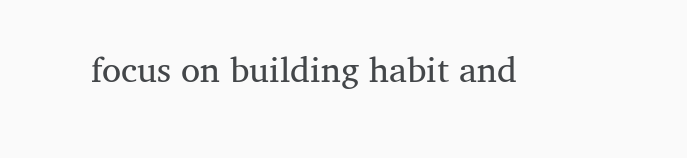focus on building habit and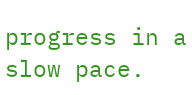progress in a slow pace.